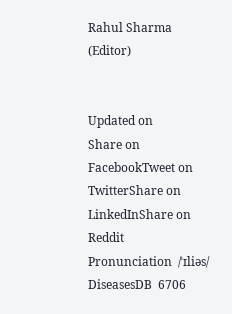Rahul Sharma (Editor)


Updated on
Share on FacebookTweet on TwitterShare on LinkedInShare on Reddit
Pronunciation  /ˈɪliəs/
DiseasesDB  6706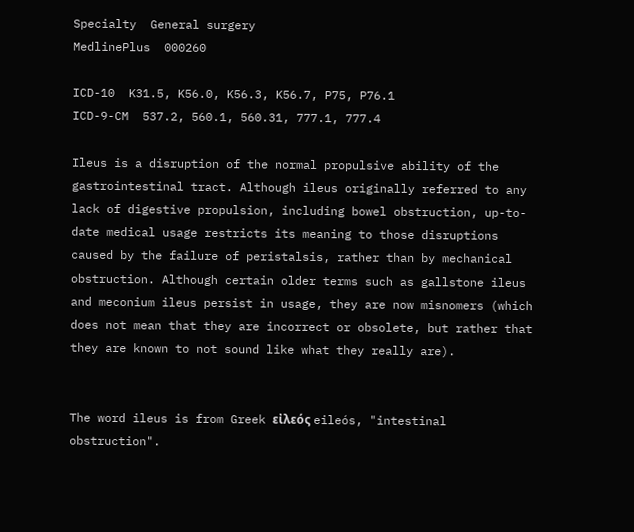Specialty  General surgery
MedlinePlus  000260

ICD-10  K31.5, K56.0, K56.3, K56.7, P75, P76.1
ICD-9-CM  537.2, 560.1, 560.31, 777.1, 777.4

Ileus is a disruption of the normal propulsive ability of the gastrointestinal tract. Although ileus originally referred to any lack of digestive propulsion, including bowel obstruction, up-to-date medical usage restricts its meaning to those disruptions caused by the failure of peristalsis, rather than by mechanical obstruction. Although certain older terms such as gallstone ileus and meconium ileus persist in usage, they are now misnomers (which does not mean that they are incorrect or obsolete, but rather that they are known to not sound like what they really are).


The word ileus is from Greek εἰλεός eileós, "intestinal obstruction".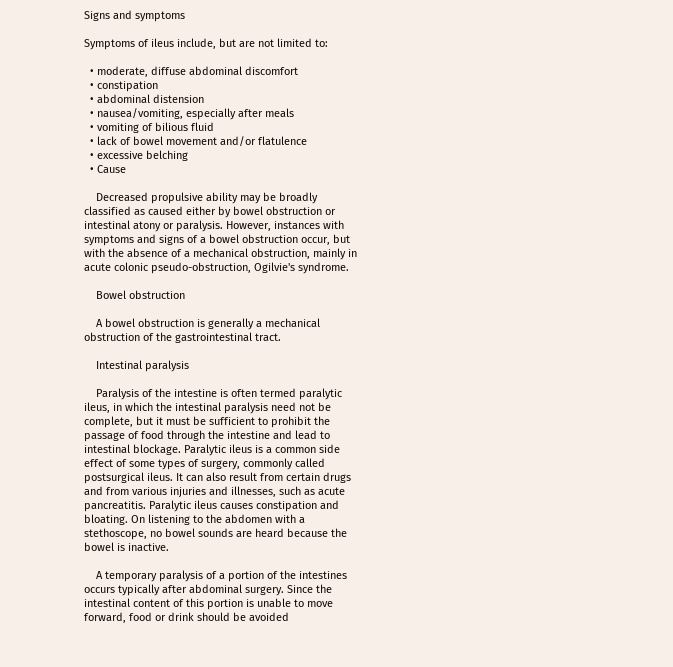Signs and symptoms

Symptoms of ileus include, but are not limited to:

  • moderate, diffuse abdominal discomfort
  • constipation
  • abdominal distension
  • nausea/vomiting, especially after meals
  • vomiting of bilious fluid
  • lack of bowel movement and/or flatulence
  • excessive belching
  • Cause

    Decreased propulsive ability may be broadly classified as caused either by bowel obstruction or intestinal atony or paralysis. However, instances with symptoms and signs of a bowel obstruction occur, but with the absence of a mechanical obstruction, mainly in acute colonic pseudo-obstruction, Ogilvie's syndrome.

    Bowel obstruction

    A bowel obstruction is generally a mechanical obstruction of the gastrointestinal tract.

    Intestinal paralysis

    Paralysis of the intestine is often termed paralytic ileus, in which the intestinal paralysis need not be complete, but it must be sufficient to prohibit the passage of food through the intestine and lead to intestinal blockage. Paralytic ileus is a common side effect of some types of surgery, commonly called postsurgical ileus. It can also result from certain drugs and from various injuries and illnesses, such as acute pancreatitis. Paralytic ileus causes constipation and bloating. On listening to the abdomen with a stethoscope, no bowel sounds are heard because the bowel is inactive.

    A temporary paralysis of a portion of the intestines occurs typically after abdominal surgery. Since the intestinal content of this portion is unable to move forward, food or drink should be avoided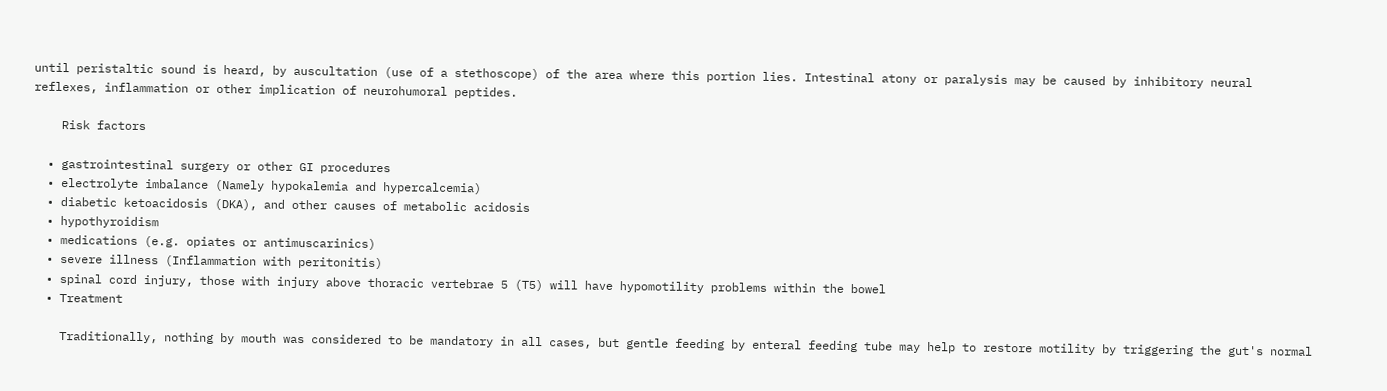until peristaltic sound is heard, by auscultation (use of a stethoscope) of the area where this portion lies. Intestinal atony or paralysis may be caused by inhibitory neural reflexes, inflammation or other implication of neurohumoral peptides.

    Risk factors

  • gastrointestinal surgery or other GI procedures
  • electrolyte imbalance (Namely hypokalemia and hypercalcemia)
  • diabetic ketoacidosis (DKA), and other causes of metabolic acidosis
  • hypothyroidism
  • medications (e.g. opiates or antimuscarinics)
  • severe illness (Inflammation with peritonitis)
  • spinal cord injury, those with injury above thoracic vertebrae 5 (T5) will have hypomotility problems within the bowel
  • Treatment

    Traditionally, nothing by mouth was considered to be mandatory in all cases, but gentle feeding by enteral feeding tube may help to restore motility by triggering the gut's normal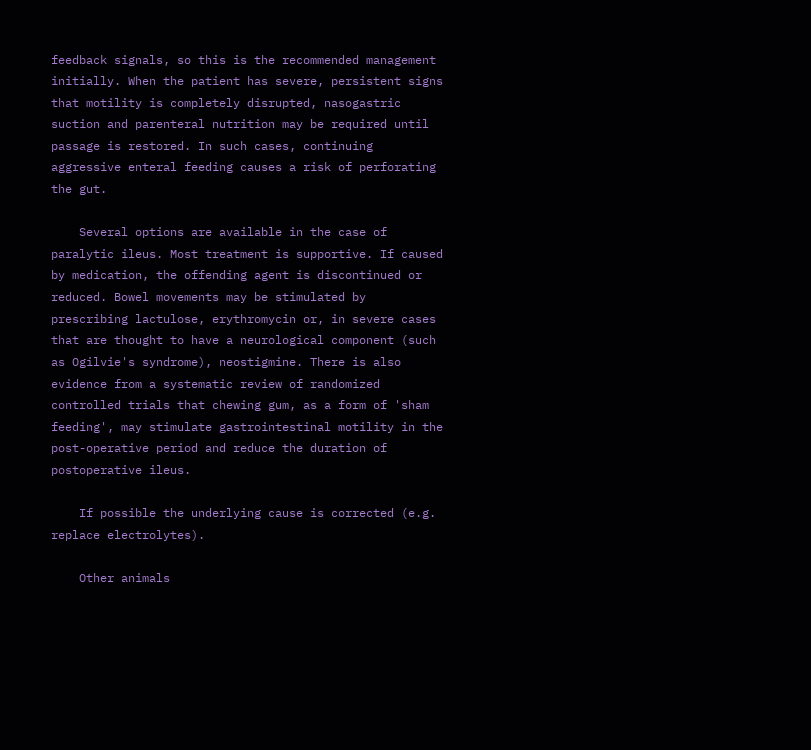feedback signals, so this is the recommended management initially. When the patient has severe, persistent signs that motility is completely disrupted, nasogastric suction and parenteral nutrition may be required until passage is restored. In such cases, continuing aggressive enteral feeding causes a risk of perforating the gut.

    Several options are available in the case of paralytic ileus. Most treatment is supportive. If caused by medication, the offending agent is discontinued or reduced. Bowel movements may be stimulated by prescribing lactulose, erythromycin or, in severe cases that are thought to have a neurological component (such as Ogilvie's syndrome), neostigmine. There is also evidence from a systematic review of randomized controlled trials that chewing gum, as a form of 'sham feeding', may stimulate gastrointestinal motility in the post-operative period and reduce the duration of postoperative ileus.

    If possible the underlying cause is corrected (e.g. replace electrolytes).

    Other animals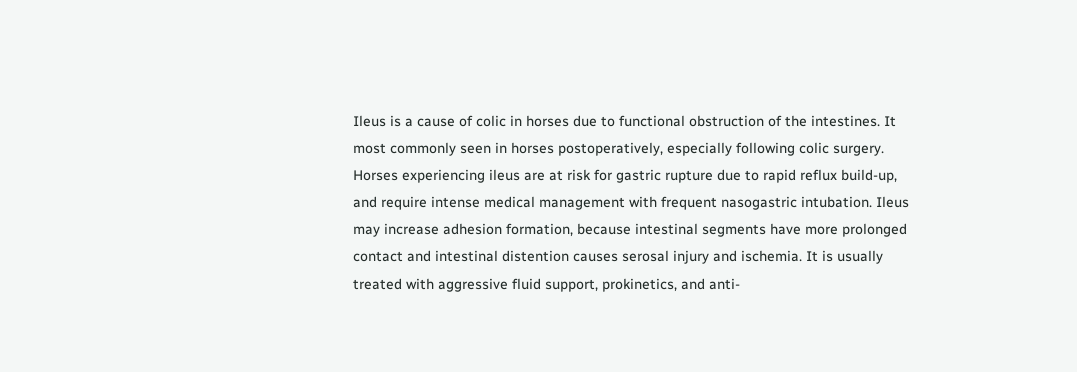Ileus is a cause of colic in horses due to functional obstruction of the intestines. It most commonly seen in horses postoperatively, especially following colic surgery. Horses experiencing ileus are at risk for gastric rupture due to rapid reflux build-up, and require intense medical management with frequent nasogastric intubation. Ileus may increase adhesion formation, because intestinal segments have more prolonged contact and intestinal distention causes serosal injury and ischemia. It is usually treated with aggressive fluid support, prokinetics, and anti-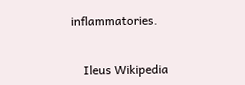inflammatories.


    Ileus Wikipedia